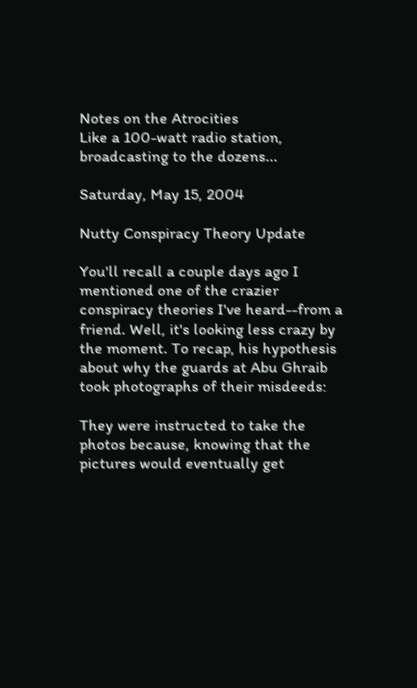Notes on the Atrocities
Like a 100-watt radio station, broadcasting to the dozens...

Saturday, May 15, 2004

Nutty Conspiracy Theory Update

You'll recall a couple days ago I mentioned one of the crazier conspiracy theories I've heard--from a friend. Well, it's looking less crazy by the moment. To recap, his hypothesis about why the guards at Abu Ghraib took photographs of their misdeeds:

They were instructed to take the photos because, knowing that the pictures would eventually get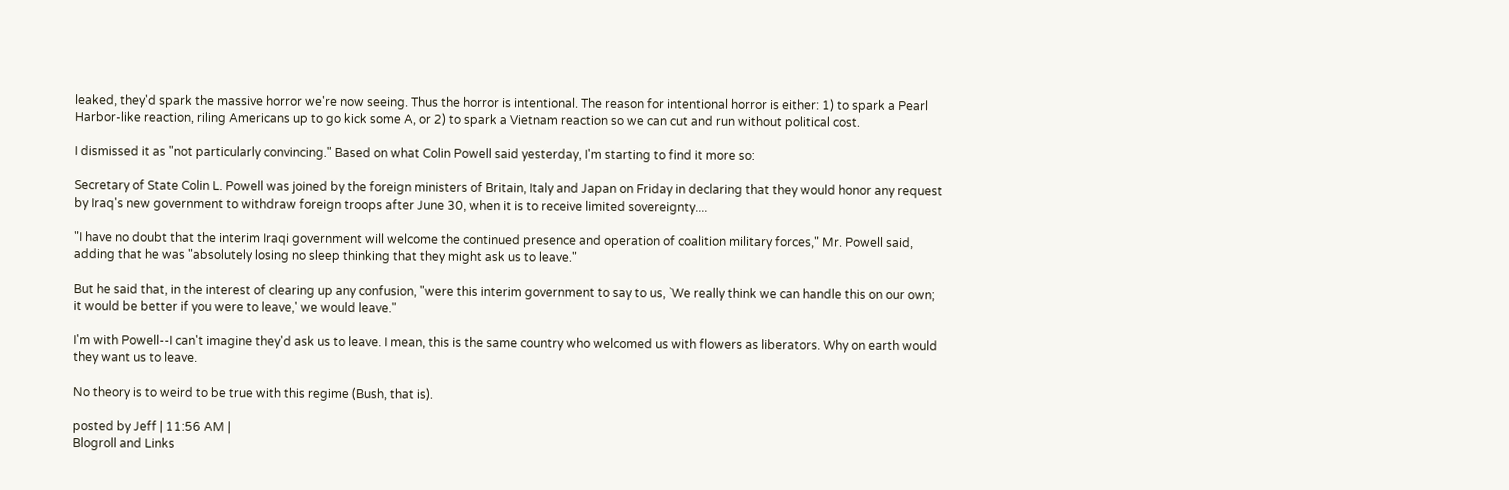leaked, they'd spark the massive horror we're now seeing. Thus the horror is intentional. The reason for intentional horror is either: 1) to spark a Pearl Harbor-like reaction, riling Americans up to go kick some A, or 2) to spark a Vietnam reaction so we can cut and run without political cost.

I dismissed it as "not particularly convincing." Based on what Colin Powell said yesterday, I'm starting to find it more so:

Secretary of State Colin L. Powell was joined by the foreign ministers of Britain, Italy and Japan on Friday in declaring that they would honor any request by Iraq's new government to withdraw foreign troops after June 30, when it is to receive limited sovereignty....

"I have no doubt that the interim Iraqi government will welcome the continued presence and operation of coalition military forces," Mr. Powell said, adding that he was "absolutely losing no sleep thinking that they might ask us to leave."

But he said that, in the interest of clearing up any confusion, "were this interim government to say to us, `We really think we can handle this on our own; it would be better if you were to leave,' we would leave."

I'm with Powell--I can't imagine they'd ask us to leave. I mean, this is the same country who welcomed us with flowers as liberators. Why on earth would they want us to leave.

No theory is to weird to be true with this regime (Bush, that is).

posted by Jeff | 11:56 AM |
Blogroll and Links